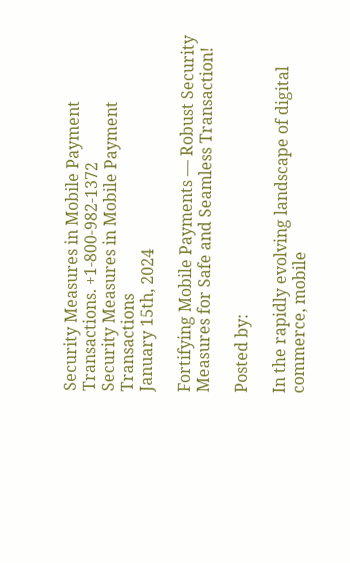Security Measures in Mobile Payment Transactions. +1-800-982-1372
Security Measures in Mobile Payment Transactions
January 15th, 2024

Fortifying Mobile Payments — Robust Security Measures for Safe and Seamless Transaction!

Posted by:

In the rapidly evolving landscape of digital commerce, mobile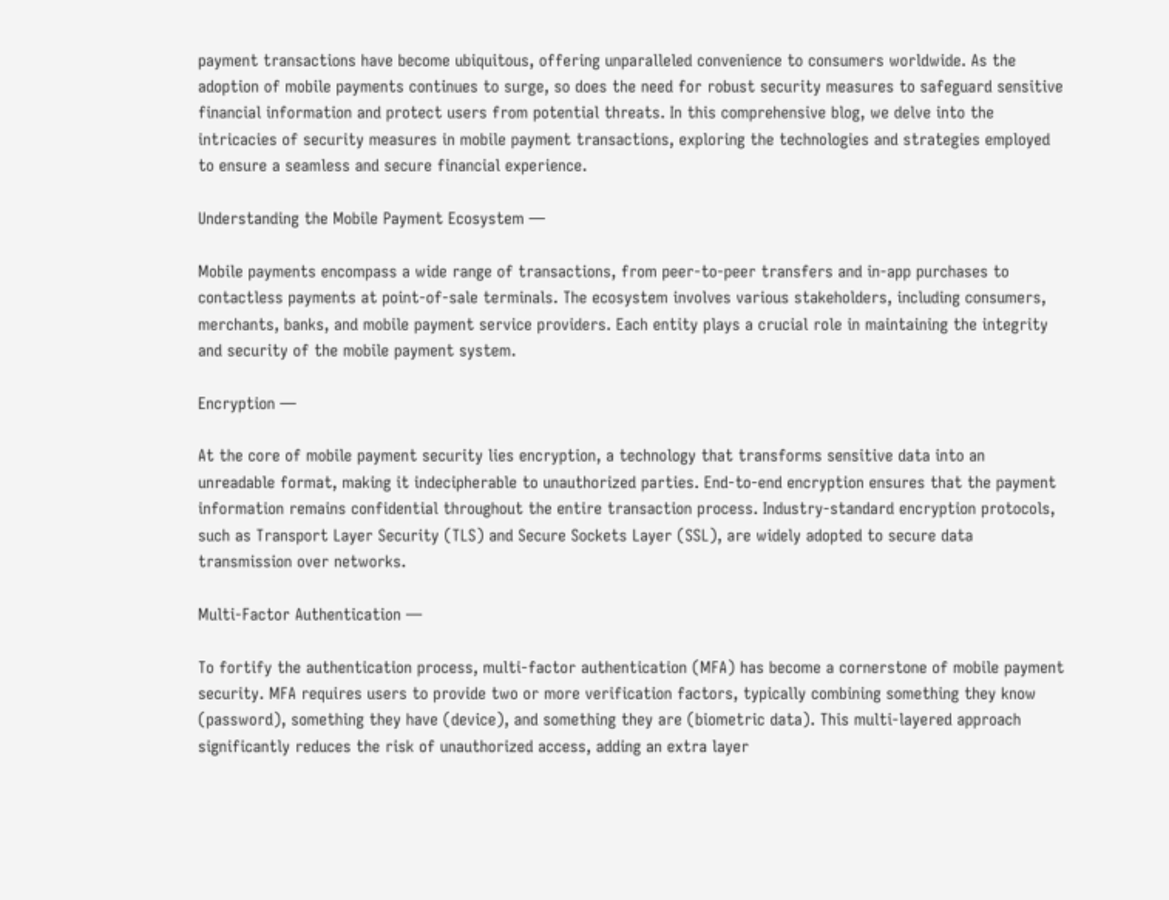payment transactions have become ubiquitous, offering unparalleled convenience to consumers worldwide. As the adoption of mobile payments continues to surge, so does the need for robust security measures to safeguard sensitive financial information and protect users from potential threats. In this comprehensive blog, we delve into the intricacies of security measures in mobile payment transactions, exploring the technologies and strategies employed to ensure a seamless and secure financial experience.

Understanding the Mobile Payment Ecosystem —

Mobile payments encompass a wide range of transactions, from peer-to-peer transfers and in-app purchases to contactless payments at point-of-sale terminals. The ecosystem involves various stakeholders, including consumers, merchants, banks, and mobile payment service providers. Each entity plays a crucial role in maintaining the integrity and security of the mobile payment system.

Encryption —

At the core of mobile payment security lies encryption, a technology that transforms sensitive data into an unreadable format, making it indecipherable to unauthorized parties. End-to-end encryption ensures that the payment information remains confidential throughout the entire transaction process. Industry-standard encryption protocols, such as Transport Layer Security (TLS) and Secure Sockets Layer (SSL), are widely adopted to secure data transmission over networks.

Multi-Factor Authentication —

To fortify the authentication process, multi-factor authentication (MFA) has become a cornerstone of mobile payment security. MFA requires users to provide two or more verification factors, typically combining something they know (password), something they have (device), and something they are (biometric data). This multi-layered approach significantly reduces the risk of unauthorized access, adding an extra layer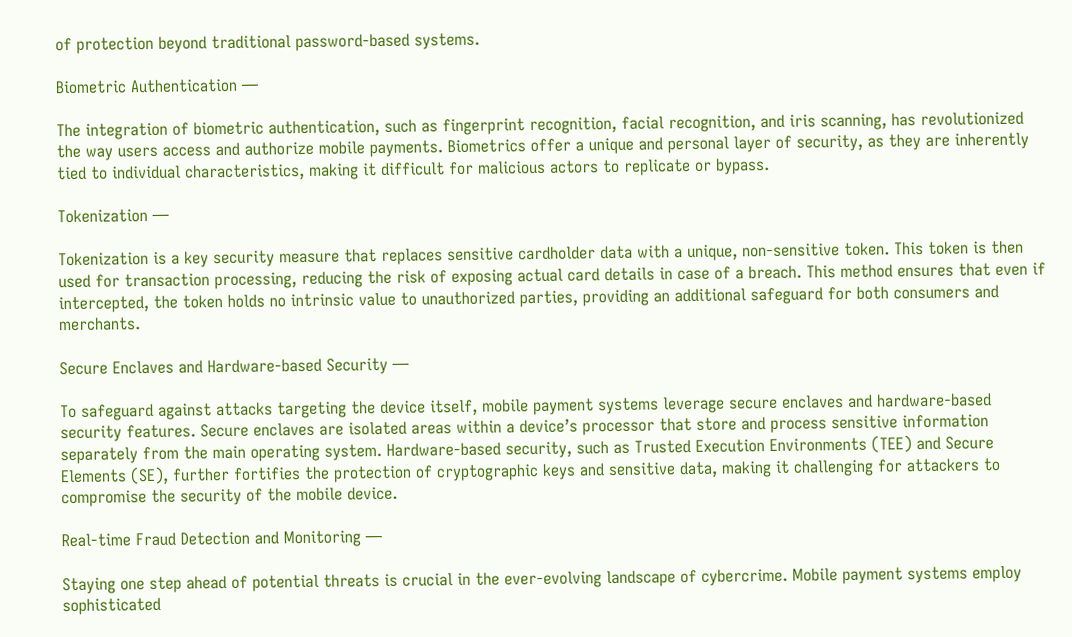of protection beyond traditional password-based systems.

Biometric Authentication —

The integration of biometric authentication, such as fingerprint recognition, facial recognition, and iris scanning, has revolutionized the way users access and authorize mobile payments. Biometrics offer a unique and personal layer of security, as they are inherently tied to individual characteristics, making it difficult for malicious actors to replicate or bypass.

Tokenization —

Tokenization is a key security measure that replaces sensitive cardholder data with a unique, non-sensitive token. This token is then used for transaction processing, reducing the risk of exposing actual card details in case of a breach. This method ensures that even if intercepted, the token holds no intrinsic value to unauthorized parties, providing an additional safeguard for both consumers and merchants.

Secure Enclaves and Hardware-based Security —

To safeguard against attacks targeting the device itself, mobile payment systems leverage secure enclaves and hardware-based security features. Secure enclaves are isolated areas within a device’s processor that store and process sensitive information separately from the main operating system. Hardware-based security, such as Trusted Execution Environments (TEE) and Secure Elements (SE), further fortifies the protection of cryptographic keys and sensitive data, making it challenging for attackers to compromise the security of the mobile device.

Real-time Fraud Detection and Monitoring —

Staying one step ahead of potential threats is crucial in the ever-evolving landscape of cybercrime. Mobile payment systems employ sophisticated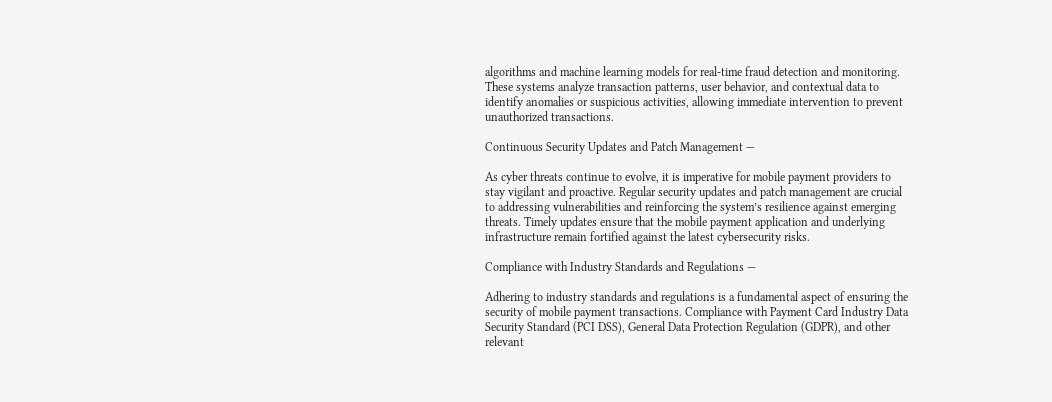algorithms and machine learning models for real-time fraud detection and monitoring. These systems analyze transaction patterns, user behavior, and contextual data to identify anomalies or suspicious activities, allowing immediate intervention to prevent unauthorized transactions.

Continuous Security Updates and Patch Management —

As cyber threats continue to evolve, it is imperative for mobile payment providers to stay vigilant and proactive. Regular security updates and patch management are crucial to addressing vulnerabilities and reinforcing the system’s resilience against emerging threats. Timely updates ensure that the mobile payment application and underlying infrastructure remain fortified against the latest cybersecurity risks.

Compliance with Industry Standards and Regulations —

Adhering to industry standards and regulations is a fundamental aspect of ensuring the security of mobile payment transactions. Compliance with Payment Card Industry Data Security Standard (PCI DSS), General Data Protection Regulation (GDPR), and other relevant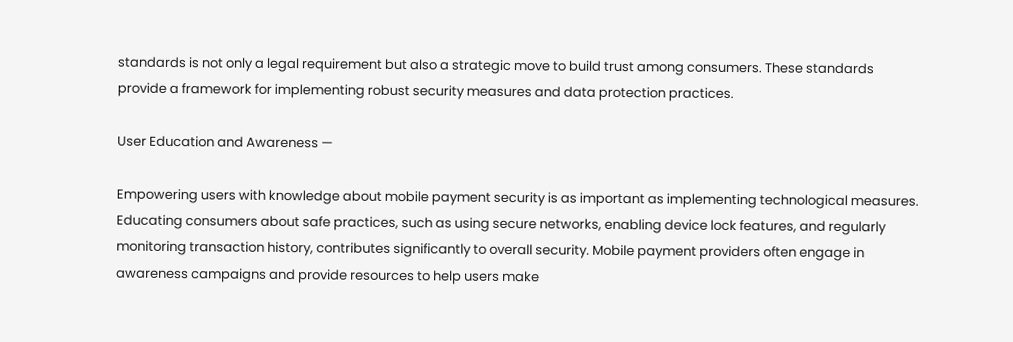standards is not only a legal requirement but also a strategic move to build trust among consumers. These standards provide a framework for implementing robust security measures and data protection practices.

User Education and Awareness —

Empowering users with knowledge about mobile payment security is as important as implementing technological measures. Educating consumers about safe practices, such as using secure networks, enabling device lock features, and regularly monitoring transaction history, contributes significantly to overall security. Mobile payment providers often engage in awareness campaigns and provide resources to help users make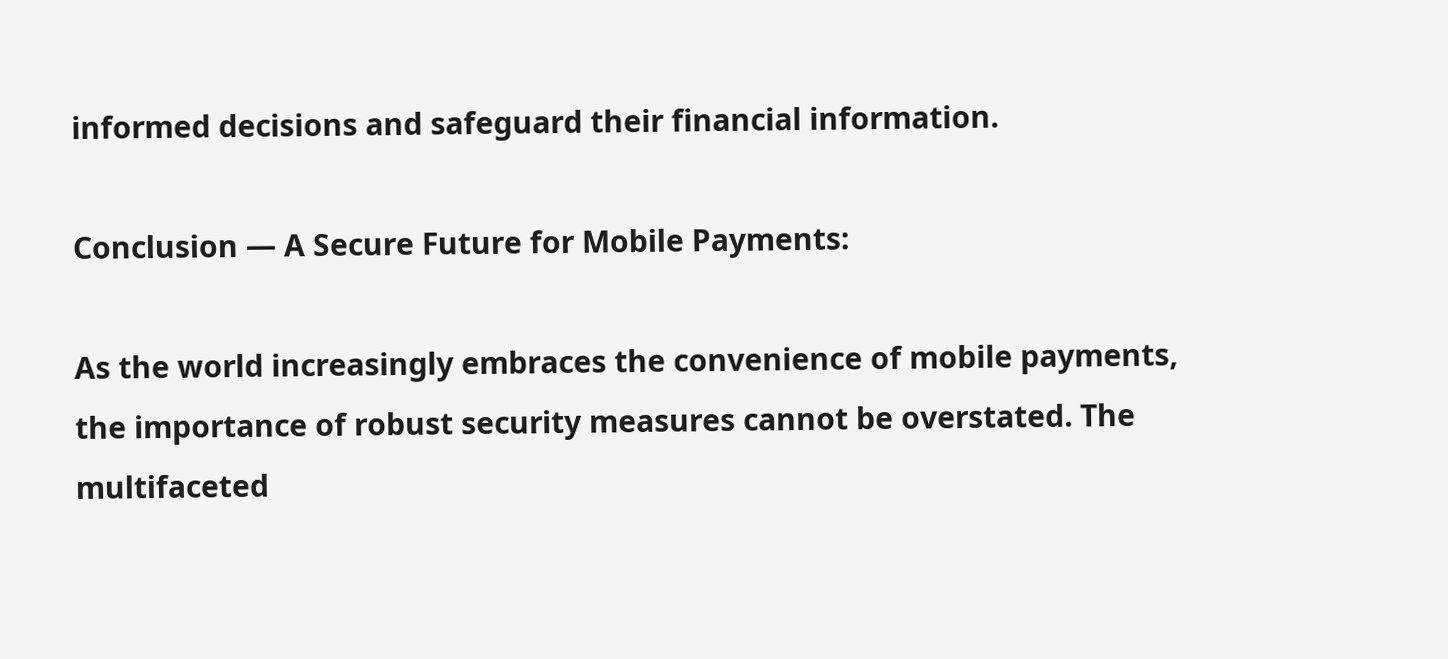informed decisions and safeguard their financial information.

Conclusion — A Secure Future for Mobile Payments:

As the world increasingly embraces the convenience of mobile payments, the importance of robust security measures cannot be overstated. The multifaceted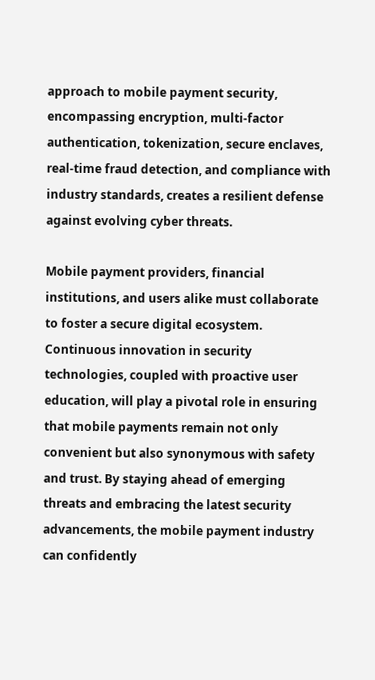approach to mobile payment security, encompassing encryption, multi-factor authentication, tokenization, secure enclaves, real-time fraud detection, and compliance with industry standards, creates a resilient defense against evolving cyber threats.

Mobile payment providers, financial institutions, and users alike must collaborate to foster a secure digital ecosystem. Continuous innovation in security technologies, coupled with proactive user education, will play a pivotal role in ensuring that mobile payments remain not only convenient but also synonymous with safety and trust. By staying ahead of emerging threats and embracing the latest security advancements, the mobile payment industry can confidently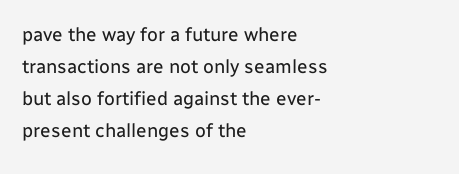pave the way for a future where transactions are not only seamless but also fortified against the ever-present challenges of the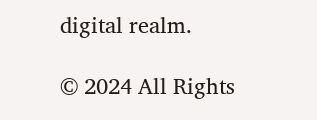digital realm.

© 2024 All Rights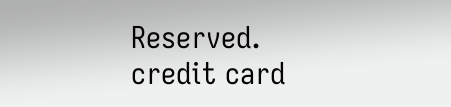Reserved.
credit card